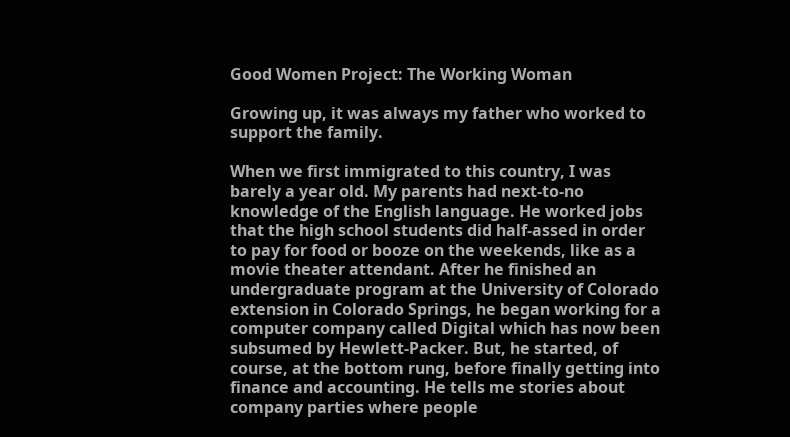Good Women Project: The Working Woman

Growing up, it was always my father who worked to support the family.

When we first immigrated to this country, I was barely a year old. My parents had next-to-no knowledge of the English language. He worked jobs that the high school students did half-assed in order to pay for food or booze on the weekends, like as a movie theater attendant. After he finished an undergraduate program at the University of Colorado extension in Colorado Springs, he began working for a computer company called Digital which has now been subsumed by Hewlett-Packer. But, he started, of course, at the bottom rung, before finally getting into finance and accounting. He tells me stories about company parties where people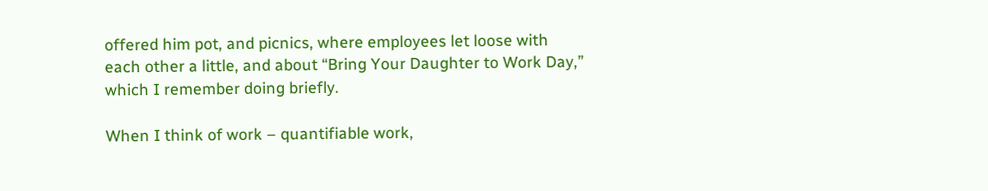offered him pot, and picnics, where employees let loose with each other a little, and about “Bring Your Daughter to Work Day,” which I remember doing briefly.

When I think of work – quantifiable work,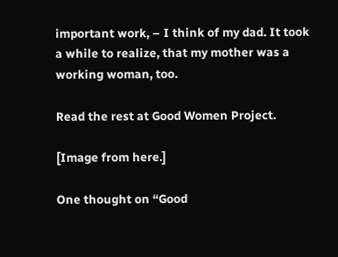important work, – I think of my dad. It took a while to realize, that my mother was a working woman, too.

Read the rest at Good Women Project.

[Image from here.]

One thought on “Good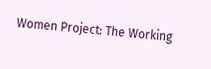Women Project: The Working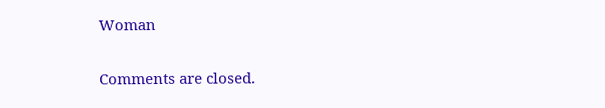Woman

Comments are closed.